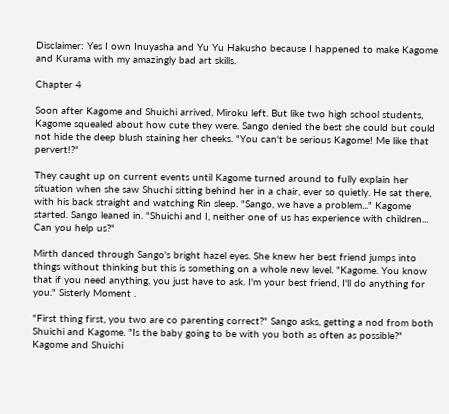Disclaimer: Yes I own Inuyasha and Yu Yu Hakusho because I happened to make Kagome and Kurama with my amazingly bad art skills.

Chapter 4

Soon after Kagome and Shuichi arrived, Miroku left. But like two high school students, Kagome squealed about how cute they were. Sango denied the best she could but could not hide the deep blush staining her cheeks. "You can't be serious Kagome! Me like that pervert!?"

They caught up on current events until Kagome turned around to fully explain her situation when she saw Shuchi sitting behind her in a chair, ever so quietly. He sat there, with his back straight and watching Rin sleep. "Sango, we have a problem..." Kagome started. Sango leaned in. "Shuichi and I, neither one of us has experience with children... Can you help us?"

Mirth danced through Sango's bright hazel eyes. She knew her best friend jumps into things without thinking but this is something on a whole new level. "Kagome. You know that if you need anything, you just have to ask. I'm your best friend, I'll do anything for you." Sisterly Moment .

"First thing first, you two are co parenting correct?" Sango asks, getting a nod from both Shuichi and Kagome. "Is the baby going to be with you both as often as possible?" Kagome and Shuichi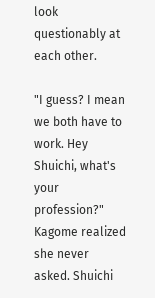look questionably at each other.

"I guess? I mean we both have to work. Hey Shuichi, what's your profession?" Kagome realized she never asked. Shuichi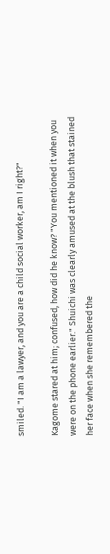smiled. "I am a lawyer, and you are a child social worker, am I right?"

Kagome stared at him; confused, how did he know? "You mentioned it when you were on the phone earlier." Shuichi was clearly amused at the blush that stained her face when she remembered the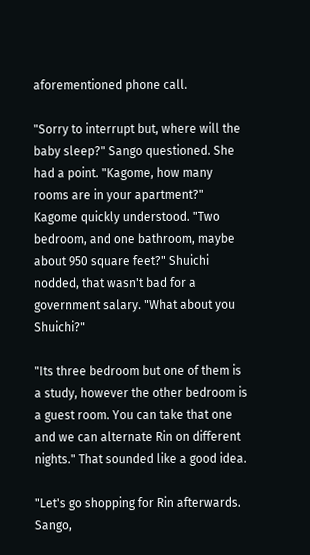aforementioned phone call.

"Sorry to interrupt but, where will the baby sleep?" Sango questioned. She had a point. "Kagome, how many rooms are in your apartment?" Kagome quickly understood. "Two bedroom, and one bathroom, maybe about 950 square feet?" Shuichi nodded, that wasn't bad for a government salary. "What about you Shuichi?"

"Its three bedroom but one of them is a study, however the other bedroom is a guest room. You can take that one and we can alternate Rin on different nights." That sounded like a good idea.

"Let's go shopping for Rin afterwards. Sango,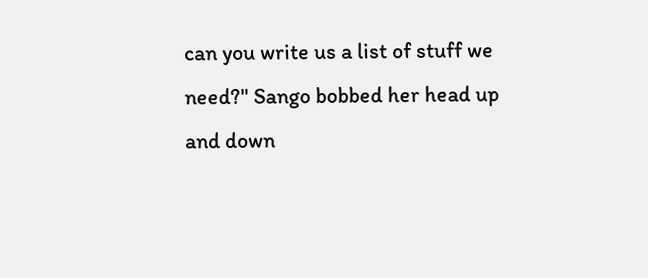can you write us a list of stuff we need?" Sango bobbed her head up and down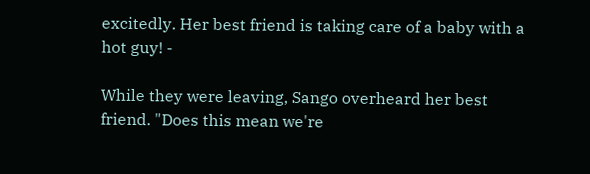excitedly. Her best friend is taking care of a baby with a hot guy! -

While they were leaving, Sango overheard her best friend. "Does this mean we're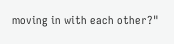moving in with each other?"